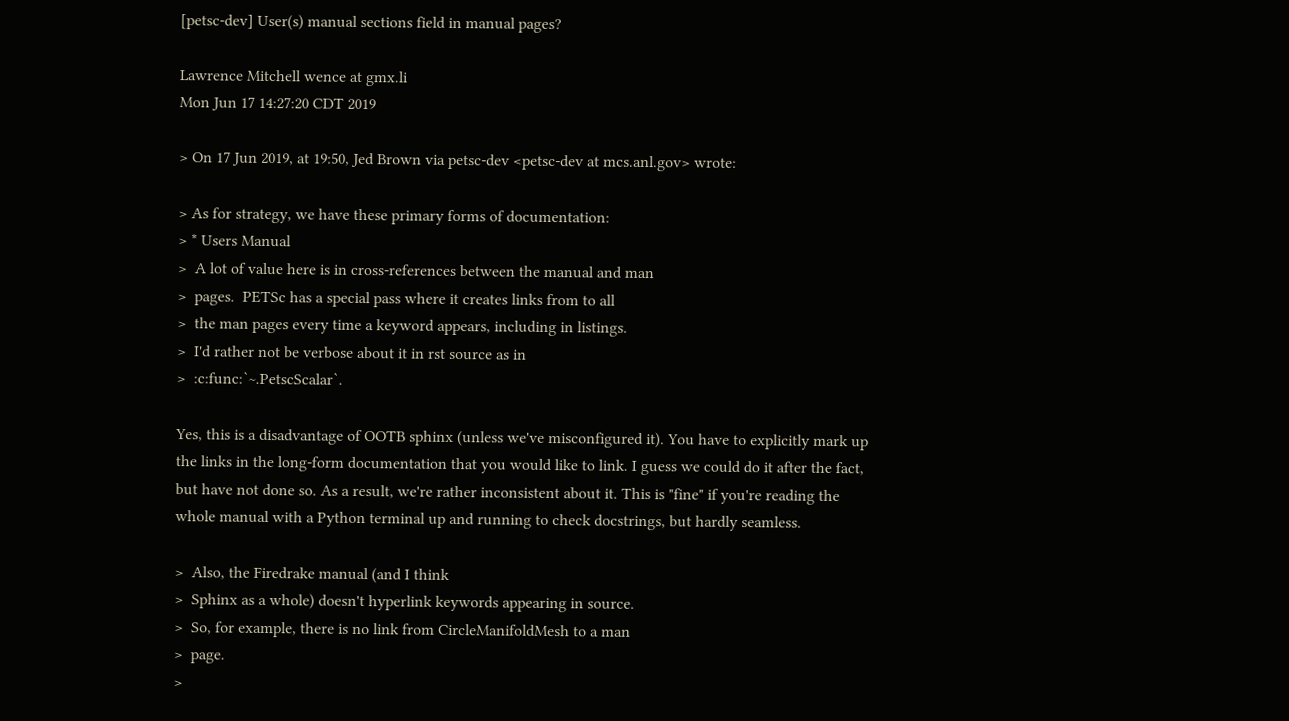[petsc-dev] User(s) manual sections field in manual pages?

Lawrence Mitchell wence at gmx.li
Mon Jun 17 14:27:20 CDT 2019

> On 17 Jun 2019, at 19:50, Jed Brown via petsc-dev <petsc-dev at mcs.anl.gov> wrote:

> As for strategy, we have these primary forms of documentation:
> * Users Manual
>  A lot of value here is in cross-references between the manual and man
>  pages.  PETSc has a special pass where it creates links from to all
>  the man pages every time a keyword appears, including in listings.
>  I'd rather not be verbose about it in rst source as in
>  :c:func:`~.PetscScalar`.

Yes, this is a disadvantage of OOTB sphinx (unless we've misconfigured it). You have to explicitly mark up the links in the long-form documentation that you would like to link. I guess we could do it after the fact, but have not done so. As a result, we're rather inconsistent about it. This is "fine" if you're reading the whole manual with a Python terminal up and running to check docstrings, but hardly seamless.

>  Also, the Firedrake manual (and I think
>  Sphinx as a whole) doesn't hyperlink keywords appearing in source.
>  So, for example, there is no link from CircleManifoldMesh to a man
>  page.
>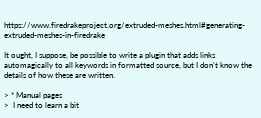https://www.firedrakeproject.org/extruded-meshes.html#generating-extruded-meshes-in-firedrake

It ought, I suppose, be possible to write a plugin that adds links automagically to all keywords in formatted source, but I don't know the details of how these are written.

> * Manual pages
>  I need to learn a bit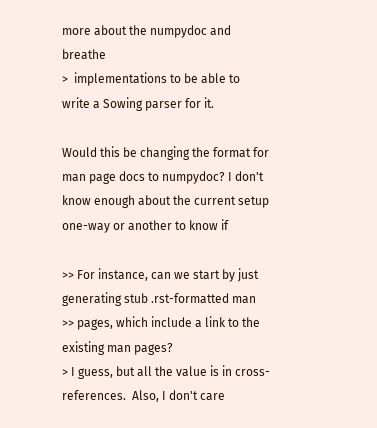more about the numpydoc and breathe
>  implementations to be able to write a Sowing parser for it.

Would this be changing the format for man page docs to numpydoc? I don't know enough about the current setup one-way or another to know if

>> For instance, can we start by just generating stub .rst-formatted man
>> pages, which include a link to the existing man pages?
> I guess, but all the value is in cross-references.  Also, I don't care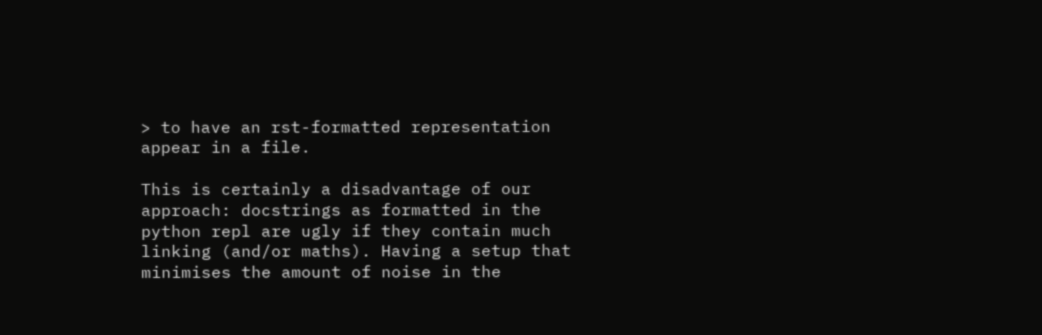> to have an rst-formatted representation appear in a file.

This is certainly a disadvantage of our approach: docstrings as formatted in the python repl are ugly if they contain much linking (and/or maths). Having a setup that minimises the amount of noise in the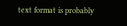text format is probably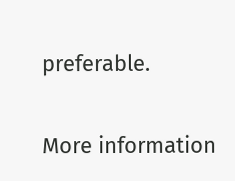preferable.


More information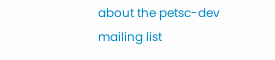about the petsc-dev mailing list